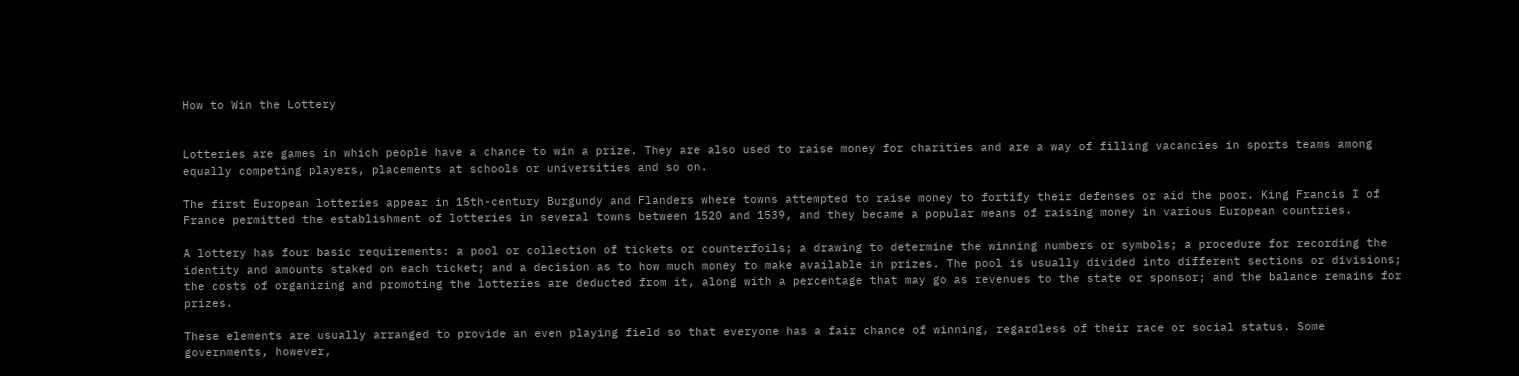How to Win the Lottery


Lotteries are games in which people have a chance to win a prize. They are also used to raise money for charities and are a way of filling vacancies in sports teams among equally competing players, placements at schools or universities and so on.

The first European lotteries appear in 15th-century Burgundy and Flanders where towns attempted to raise money to fortify their defenses or aid the poor. King Francis I of France permitted the establishment of lotteries in several towns between 1520 and 1539, and they became a popular means of raising money in various European countries.

A lottery has four basic requirements: a pool or collection of tickets or counterfoils; a drawing to determine the winning numbers or symbols; a procedure for recording the identity and amounts staked on each ticket; and a decision as to how much money to make available in prizes. The pool is usually divided into different sections or divisions; the costs of organizing and promoting the lotteries are deducted from it, along with a percentage that may go as revenues to the state or sponsor; and the balance remains for prizes.

These elements are usually arranged to provide an even playing field so that everyone has a fair chance of winning, regardless of their race or social status. Some governments, however,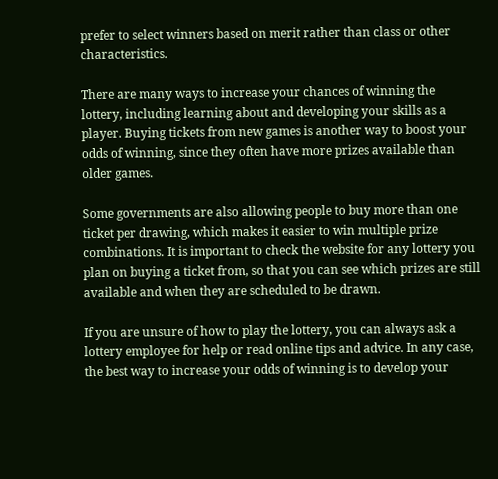prefer to select winners based on merit rather than class or other characteristics.

There are many ways to increase your chances of winning the lottery, including learning about and developing your skills as a player. Buying tickets from new games is another way to boost your odds of winning, since they often have more prizes available than older games.

Some governments are also allowing people to buy more than one ticket per drawing, which makes it easier to win multiple prize combinations. It is important to check the website for any lottery you plan on buying a ticket from, so that you can see which prizes are still available and when they are scheduled to be drawn.

If you are unsure of how to play the lottery, you can always ask a lottery employee for help or read online tips and advice. In any case, the best way to increase your odds of winning is to develop your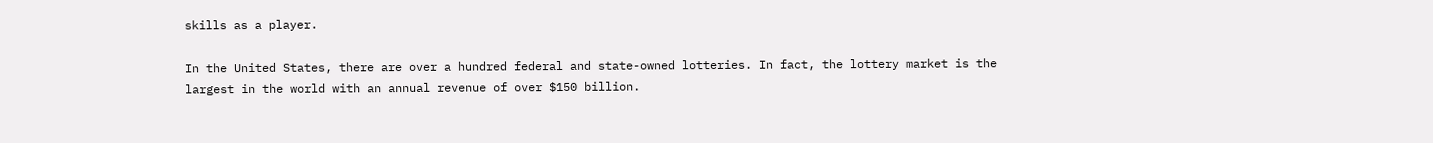skills as a player.

In the United States, there are over a hundred federal and state-owned lotteries. In fact, the lottery market is the largest in the world with an annual revenue of over $150 billion.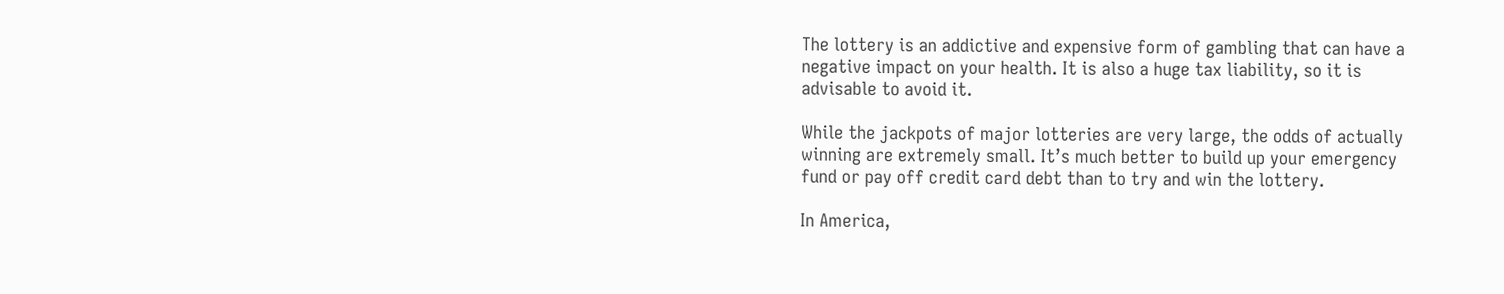The lottery is an addictive and expensive form of gambling that can have a negative impact on your health. It is also a huge tax liability, so it is advisable to avoid it.

While the jackpots of major lotteries are very large, the odds of actually winning are extremely small. It’s much better to build up your emergency fund or pay off credit card debt than to try and win the lottery.

In America,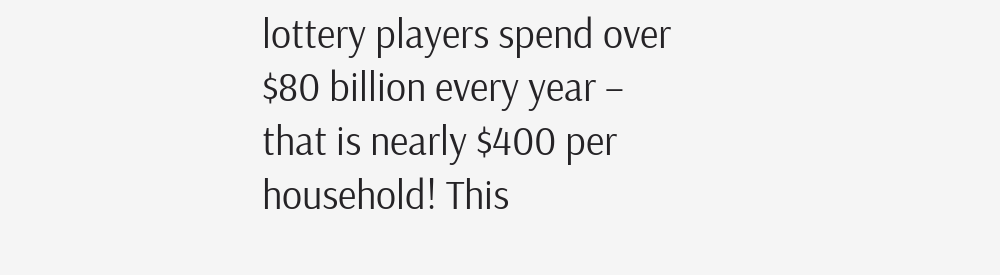lottery players spend over $80 billion every year – that is nearly $400 per household! This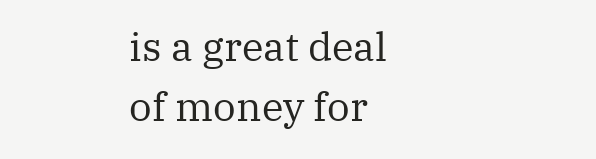is a great deal of money for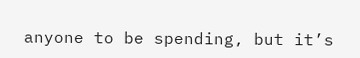anyone to be spending, but it’s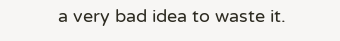a very bad idea to waste it.